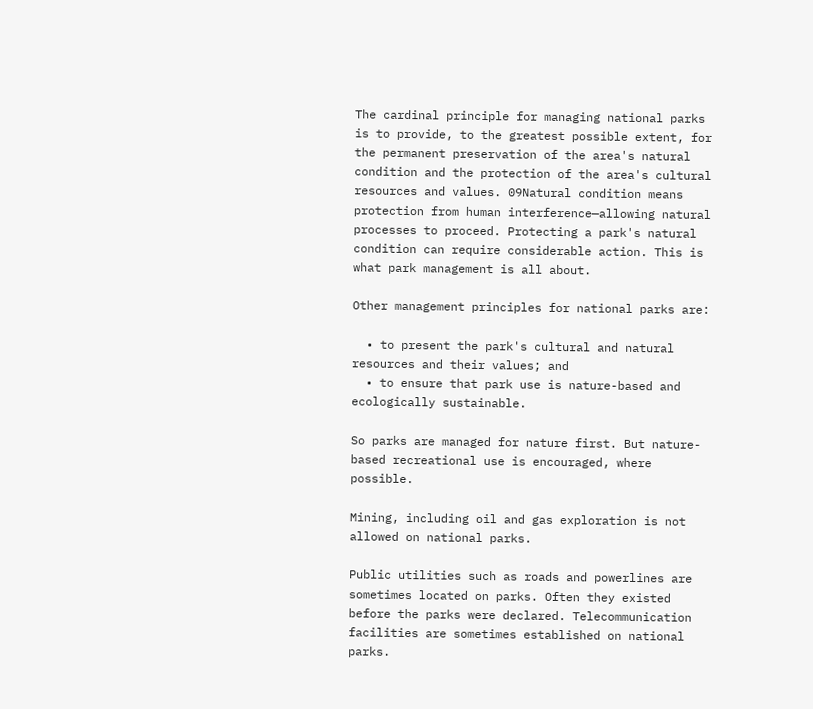The cardinal principle for managing national parks is to provide, to the greatest possible extent, for the permanent preservation of the area's natural condition and the protection of the area's cultural resources and values. 09Natural condition means protection from human interference—allowing natural processes to proceed. Protecting a park's natural condition can require considerable action. This is what park management is all about.

Other management principles for national parks are:

  • to present the park's cultural and natural resources and their values; and
  • to ensure that park use is nature-based and ecologically sustainable.

So parks are managed for nature first. But nature-based recreational use is encouraged, where possible.

Mining, including oil and gas exploration is not allowed on national parks.

Public utilities such as roads and powerlines are sometimes located on parks. Often they existed before the parks were declared. Telecommunication facilities are sometimes established on national parks.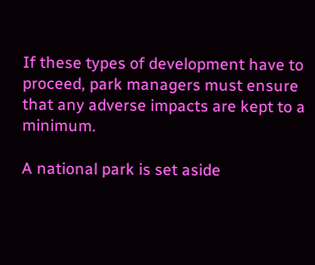If these types of development have to proceed, park managers must ensure that any adverse impacts are kept to a minimum.

A national park is set aside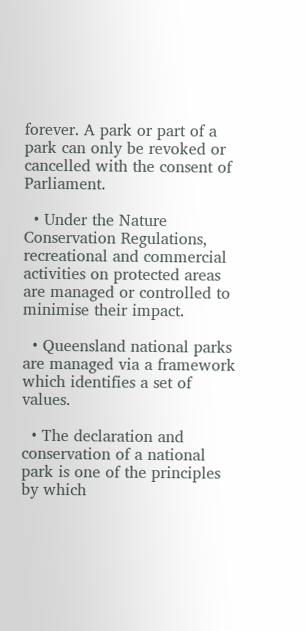forever. A park or part of a park can only be revoked or cancelled with the consent of Parliament.

  • Under the Nature Conservation Regulations, recreational and commercial activities on protected areas are managed or controlled to minimise their impact.

  • Queensland national parks are managed via a framework which identifies a set of values.

  • The declaration and conservation of a national park is one of the principles by which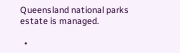Queensland national parks estate is managed.

  •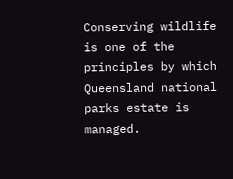Conserving wildlife is one of the principles by which Queensland national parks estate is managed.